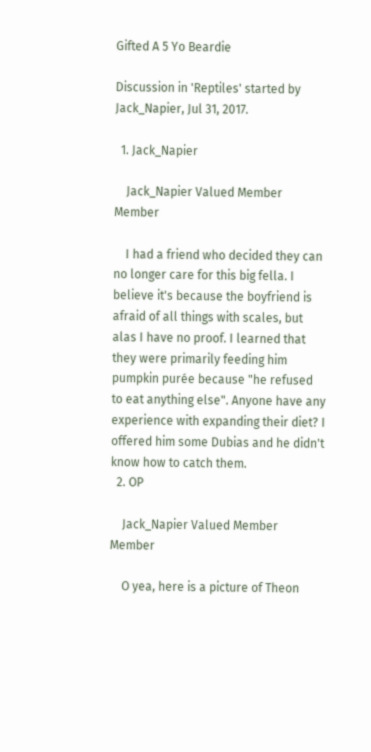Gifted A 5 Yo Beardie

Discussion in 'Reptiles' started by Jack_Napier, Jul 31, 2017.

  1. Jack_Napier

    Jack_Napier Valued Member Member

    I had a friend who decided they can no longer care for this big fella. I believe it's because the boyfriend is afraid of all things with scales, but alas I have no proof. I learned that they were primarily feeding him pumpkin purée because "he refused to eat anything else". Anyone have any experience with expanding their diet? I offered him some Dubias and he didn't know how to catch them.
  2. OP

    Jack_Napier Valued Member Member

    O yea, here is a picture of Theon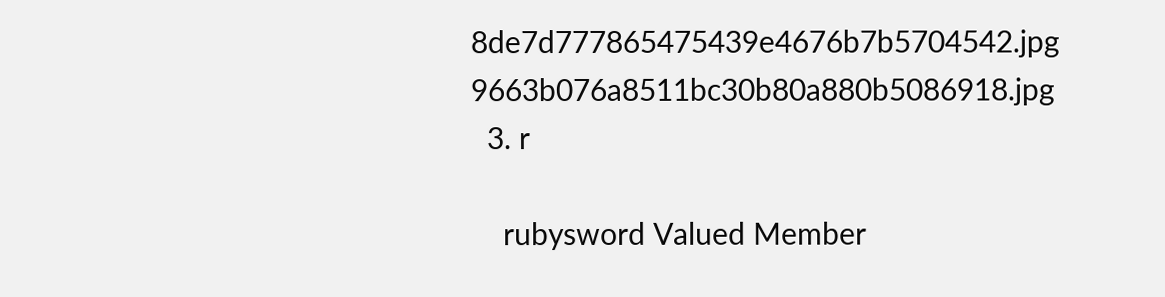8de7d777865475439e4676b7b5704542.jpg 9663b076a8511bc30b80a880b5086918.jpg
  3. r

    rubysword Valued Member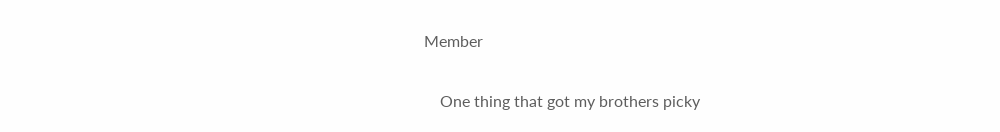Member

    One thing that got my brothers picky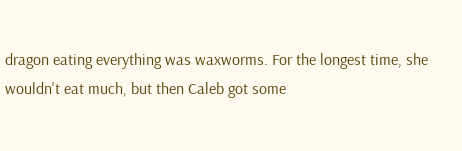dragon eating everything was waxworms. For the longest time, she wouldn't eat much, but then Caleb got some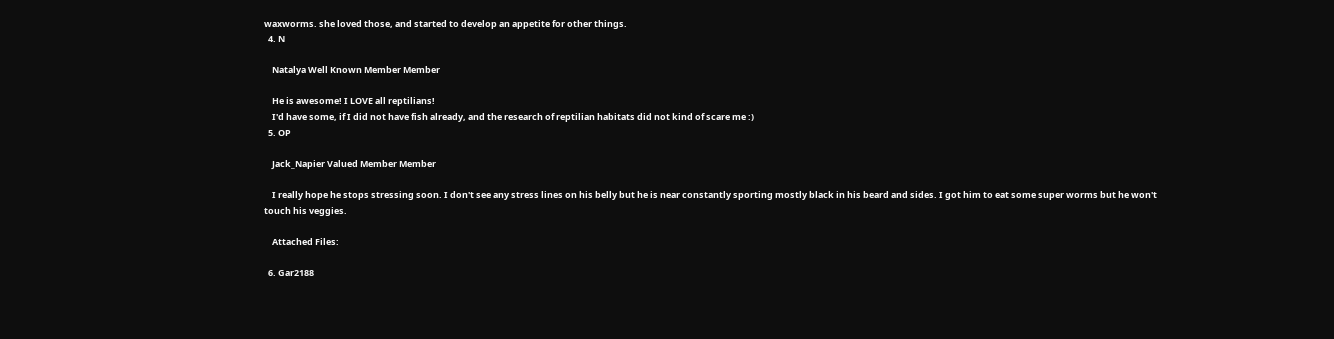waxworms. she loved those, and started to develop an appetite for other things.
  4. N

    Natalya Well Known Member Member

    He is awesome! I LOVE all reptilians!
    I'd have some, if I did not have fish already, and the research of reptilian habitats did not kind of scare me :)
  5. OP

    Jack_Napier Valued Member Member

    I really hope he stops stressing soon. I don't see any stress lines on his belly but he is near constantly sporting mostly black in his beard and sides. I got him to eat some super worms but he won't touch his veggies.

    Attached Files:

  6. Gar2188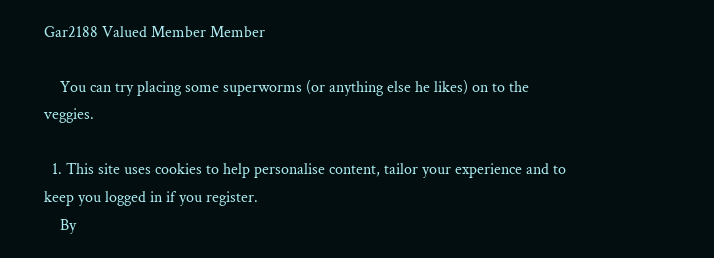Gar2188 Valued Member Member

    You can try placing some superworms (or anything else he likes) on to the veggies.

  1. This site uses cookies to help personalise content, tailor your experience and to keep you logged in if you register.
    By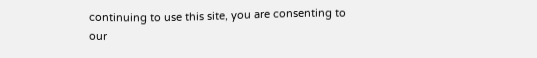continuing to use this site, you are consenting to our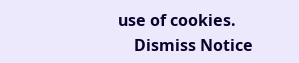use of cookies.
    Dismiss Notice